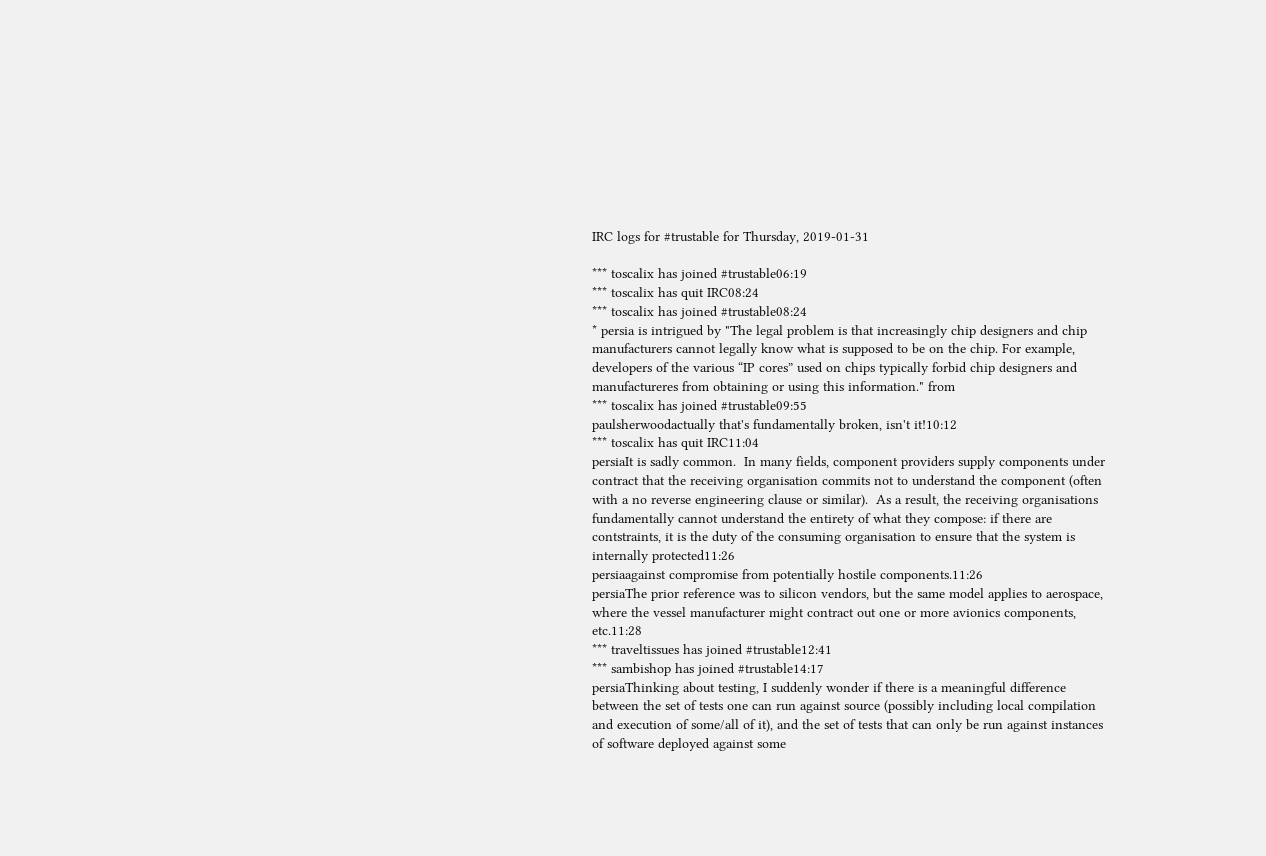IRC logs for #trustable for Thursday, 2019-01-31

*** toscalix has joined #trustable06:19
*** toscalix has quit IRC08:24
*** toscalix has joined #trustable08:24
* persia is intrigued by "The legal problem is that increasingly chip designers and chip manufacturers cannot legally know what is supposed to be on the chip. For example, developers of the various “IP cores” used on chips typically forbid chip designers and manufactureres from obtaining or using this information." from
*** toscalix has joined #trustable09:55
paulsherwoodactually that's fundamentally broken, isn't it!10:12
*** toscalix has quit IRC11:04
persiaIt is sadly common.  In many fields, component providers supply components under contract that the receiving organisation commits not to understand the component (often with a no reverse engineering clause or similar).  As a result, the receiving organisations fundamentally cannot understand the entirety of what they compose: if there are contstraints, it is the duty of the consuming organisation to ensure that the system is internally protected11:26
persiaagainst compromise from potentially hostile components.11:26
persiaThe prior reference was to silicon vendors, but the same model applies to aerospace, where the vessel manufacturer might contract out one or more avionics components, etc.11:28
*** traveltissues has joined #trustable12:41
*** sambishop has joined #trustable14:17
persiaThinking about testing, I suddenly wonder if there is a meaningful difference between the set of tests one can run against source (possibly including local compilation and execution of some/all of it), and the set of tests that can only be run against instances of software deployed against some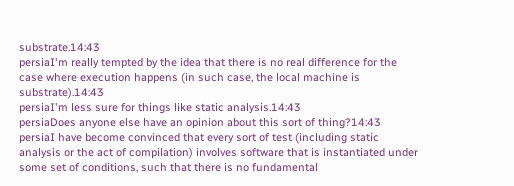substrate.14:43
persiaI'm really tempted by the idea that there is no real difference for the case where execution happens (in such case, the local machine is substrate).14:43
persiaI'm less sure for things like static analysis.14:43
persiaDoes anyone else have an opinion about this sort of thing?14:43
persiaI have become convinced that every sort of test (including static analysis or the act of compilation) involves software that is instantiated under some set of conditions, such that there is no fundamental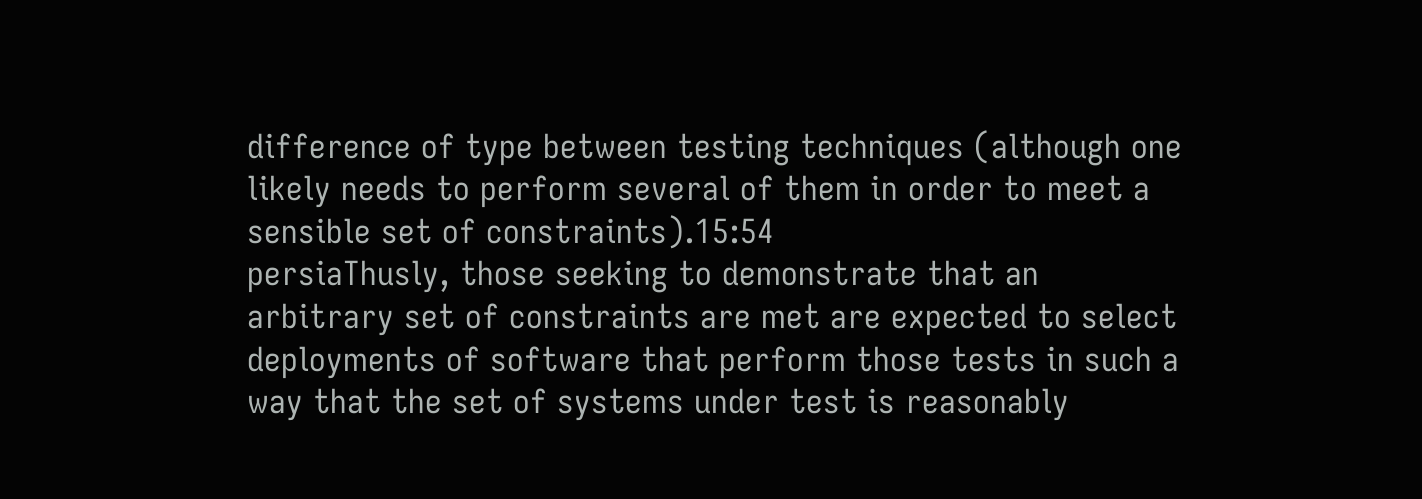difference of type between testing techniques (although one likely needs to perform several of them in order to meet a sensible set of constraints).15:54
persiaThusly, those seeking to demonstrate that an arbitrary set of constraints are met are expected to select deployments of software that perform those tests in such a way that the set of systems under test is reasonably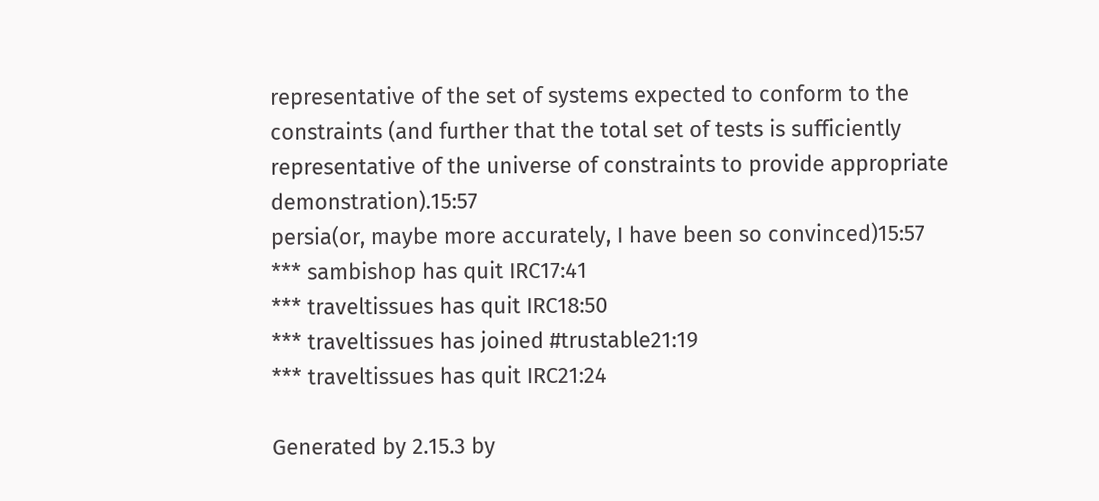representative of the set of systems expected to conform to the constraints (and further that the total set of tests is sufficiently representative of the universe of constraints to provide appropriate demonstration).15:57
persia(or, maybe more accurately, I have been so convinced)15:57
*** sambishop has quit IRC17:41
*** traveltissues has quit IRC18:50
*** traveltissues has joined #trustable21:19
*** traveltissues has quit IRC21:24

Generated by 2.15.3 by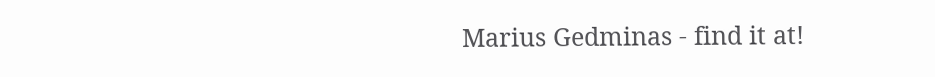Marius Gedminas - find it at!